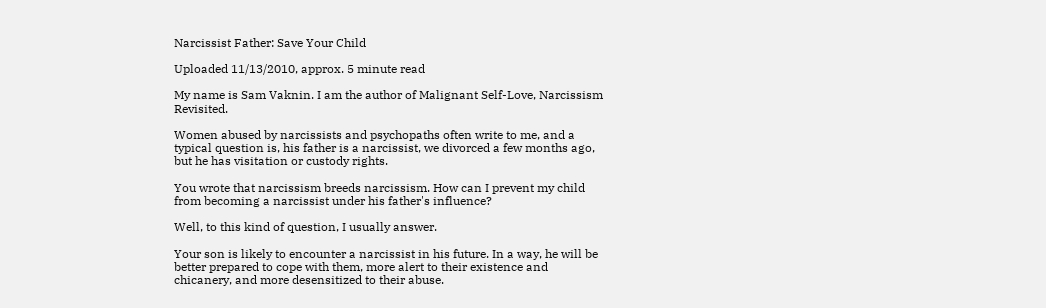Narcissist Father: Save Your Child

Uploaded 11/13/2010, approx. 5 minute read

My name is Sam Vaknin. I am the author of Malignant Self-Love, Narcissism Revisited.

Women abused by narcissists and psychopaths often write to me, and a typical question is, his father is a narcissist, we divorced a few months ago, but he has visitation or custody rights.

You wrote that narcissism breeds narcissism. How can I prevent my child from becoming a narcissist under his father's influence?

Well, to this kind of question, I usually answer.

Your son is likely to encounter a narcissist in his future. In a way, he will be better prepared to cope with them, more alert to their existence and chicanery, and more desensitized to their abuse.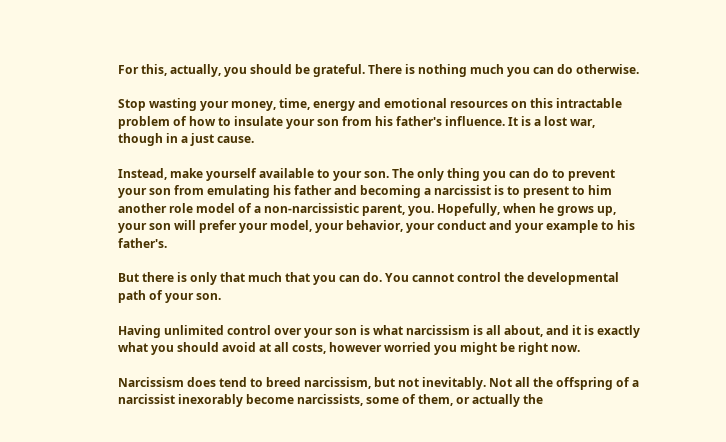For this, actually, you should be grateful. There is nothing much you can do otherwise.

Stop wasting your money, time, energy and emotional resources on this intractable problem of how to insulate your son from his father's influence. It is a lost war, though in a just cause.

Instead, make yourself available to your son. The only thing you can do to prevent your son from emulating his father and becoming a narcissist is to present to him another role model of a non-narcissistic parent, you. Hopefully, when he grows up, your son will prefer your model, your behavior, your conduct and your example to his father's.

But there is only that much that you can do. You cannot control the developmental path of your son.

Having unlimited control over your son is what narcissism is all about, and it is exactly what you should avoid at all costs, however worried you might be right now.

Narcissism does tend to breed narcissism, but not inevitably. Not all the offspring of a narcissist inexorably become narcissists, some of them, or actually the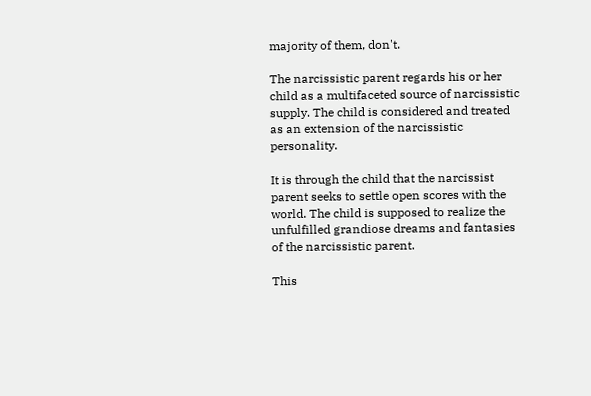majority of them, don't.

The narcissistic parent regards his or her child as a multifaceted source of narcissistic supply. The child is considered and treated as an extension of the narcissistic personality.

It is through the child that the narcissist parent seeks to settle open scores with the world. The child is supposed to realize the unfulfilled grandiose dreams and fantasies of the narcissistic parent.

This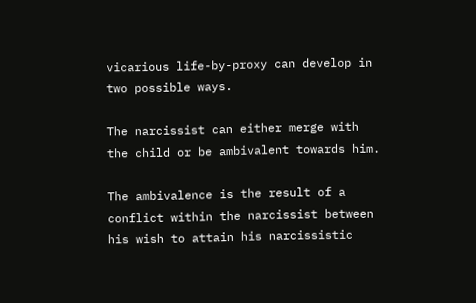vicarious life-by-proxy can develop in two possible ways.

The narcissist can either merge with the child or be ambivalent towards him.

The ambivalence is the result of a conflict within the narcissist between his wish to attain his narcissistic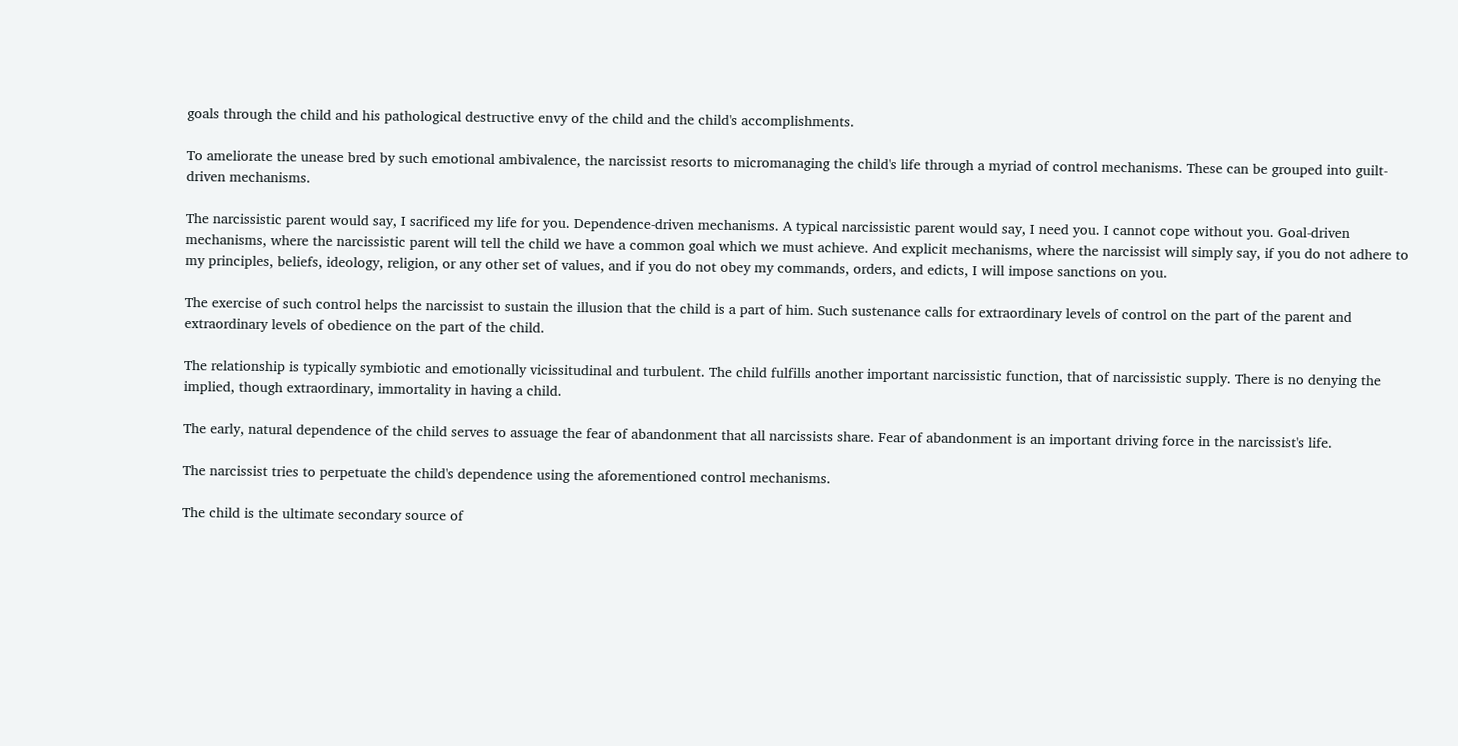goals through the child and his pathological destructive envy of the child and the child's accomplishments.

To ameliorate the unease bred by such emotional ambivalence, the narcissist resorts to micromanaging the child's life through a myriad of control mechanisms. These can be grouped into guilt-driven mechanisms.

The narcissistic parent would say, I sacrificed my life for you. Dependence-driven mechanisms. A typical narcissistic parent would say, I need you. I cannot cope without you. Goal-driven mechanisms, where the narcissistic parent will tell the child we have a common goal which we must achieve. And explicit mechanisms, where the narcissist will simply say, if you do not adhere to my principles, beliefs, ideology, religion, or any other set of values, and if you do not obey my commands, orders, and edicts, I will impose sanctions on you.

The exercise of such control helps the narcissist to sustain the illusion that the child is a part of him. Such sustenance calls for extraordinary levels of control on the part of the parent and extraordinary levels of obedience on the part of the child.

The relationship is typically symbiotic and emotionally vicissitudinal and turbulent. The child fulfills another important narcissistic function, that of narcissistic supply. There is no denying the implied, though extraordinary, immortality in having a child.

The early, natural dependence of the child serves to assuage the fear of abandonment that all narcissists share. Fear of abandonment is an important driving force in the narcissist's life.

The narcissist tries to perpetuate the child's dependence using the aforementioned control mechanisms.

The child is the ultimate secondary source of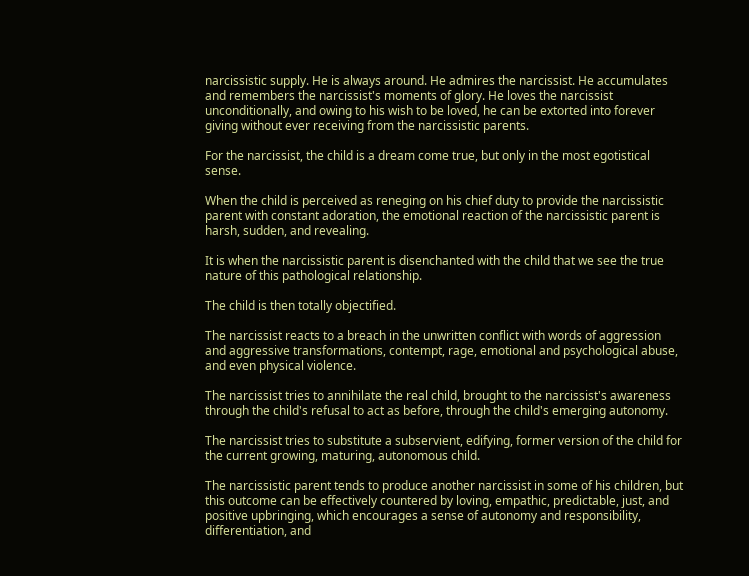narcissistic supply. He is always around. He admires the narcissist. He accumulates and remembers the narcissist's moments of glory. He loves the narcissist unconditionally, and owing to his wish to be loved, he can be extorted into forever giving without ever receiving from the narcissistic parents.

For the narcissist, the child is a dream come true, but only in the most egotistical sense.

When the child is perceived as reneging on his chief duty to provide the narcissistic parent with constant adoration, the emotional reaction of the narcissistic parent is harsh, sudden, and revealing.

It is when the narcissistic parent is disenchanted with the child that we see the true nature of this pathological relationship.

The child is then totally objectified.

The narcissist reacts to a breach in the unwritten conflict with words of aggression and aggressive transformations, contempt, rage, emotional and psychological abuse, and even physical violence.

The narcissist tries to annihilate the real child, brought to the narcissist's awareness through the child's refusal to act as before, through the child's emerging autonomy.

The narcissist tries to substitute a subservient, edifying, former version of the child for the current growing, maturing, autonomous child.

The narcissistic parent tends to produce another narcissist in some of his children, but this outcome can be effectively countered by loving, empathic, predictable, just, and positive upbringing, which encourages a sense of autonomy and responsibility, differentiation, and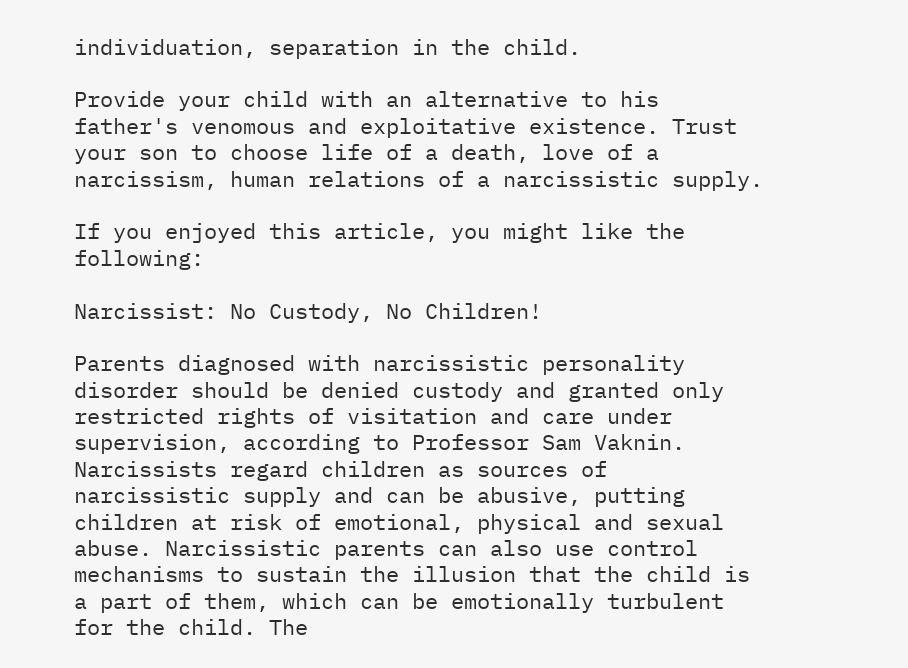individuation, separation in the child.

Provide your child with an alternative to his father's venomous and exploitative existence. Trust your son to choose life of a death, love of a narcissism, human relations of a narcissistic supply.

If you enjoyed this article, you might like the following:

Narcissist: No Custody, No Children!

Parents diagnosed with narcissistic personality disorder should be denied custody and granted only restricted rights of visitation and care under supervision, according to Professor Sam Vaknin. Narcissists regard children as sources of narcissistic supply and can be abusive, putting children at risk of emotional, physical and sexual abuse. Narcissistic parents can also use control mechanisms to sustain the illusion that the child is a part of them, which can be emotionally turbulent for the child. The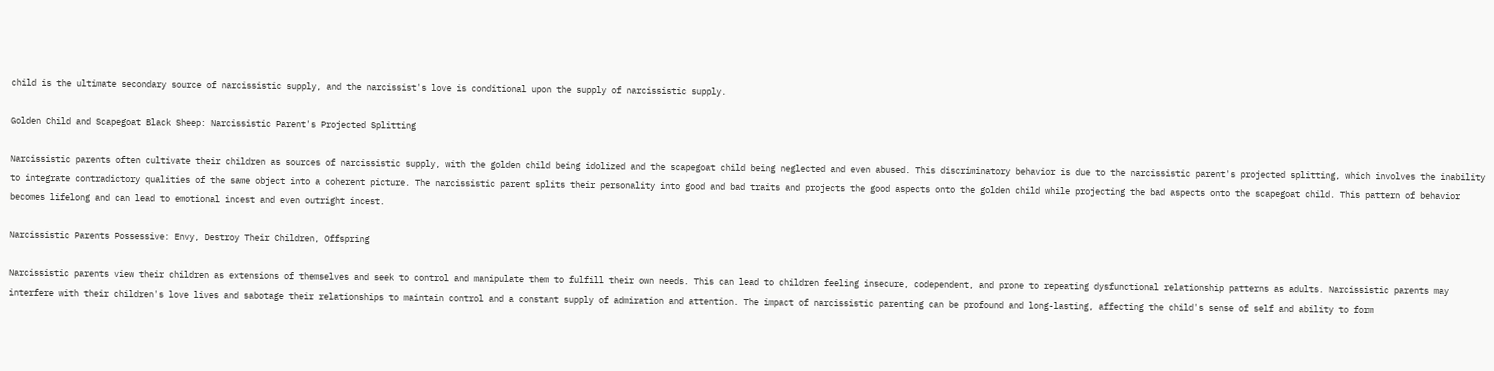child is the ultimate secondary source of narcissistic supply, and the narcissist's love is conditional upon the supply of narcissistic supply.

Golden Child and Scapegoat Black Sheep: Narcissistic Parent's Projected Splitting

Narcissistic parents often cultivate their children as sources of narcissistic supply, with the golden child being idolized and the scapegoat child being neglected and even abused. This discriminatory behavior is due to the narcissistic parent's projected splitting, which involves the inability to integrate contradictory qualities of the same object into a coherent picture. The narcissistic parent splits their personality into good and bad traits and projects the good aspects onto the golden child while projecting the bad aspects onto the scapegoat child. This pattern of behavior becomes lifelong and can lead to emotional incest and even outright incest.

Narcissistic Parents Possessive: Envy, Destroy Their Children, Offspring

Narcissistic parents view their children as extensions of themselves and seek to control and manipulate them to fulfill their own needs. This can lead to children feeling insecure, codependent, and prone to repeating dysfunctional relationship patterns as adults. Narcissistic parents may interfere with their children's love lives and sabotage their relationships to maintain control and a constant supply of admiration and attention. The impact of narcissistic parenting can be profound and long-lasting, affecting the child's sense of self and ability to form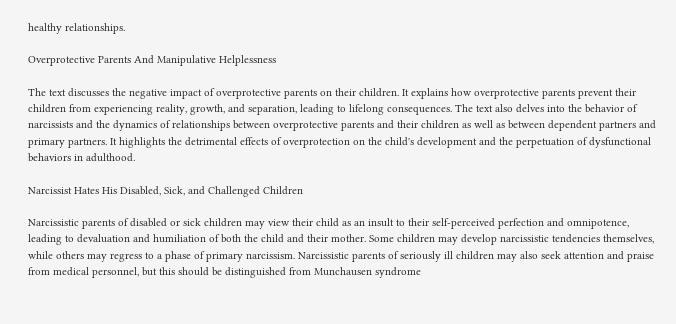healthy relationships.

Overprotective Parents And Manipulative Helplessness

The text discusses the negative impact of overprotective parents on their children. It explains how overprotective parents prevent their children from experiencing reality, growth, and separation, leading to lifelong consequences. The text also delves into the behavior of narcissists and the dynamics of relationships between overprotective parents and their children as well as between dependent partners and primary partners. It highlights the detrimental effects of overprotection on the child's development and the perpetuation of dysfunctional behaviors in adulthood.

Narcissist Hates His Disabled, Sick, and Challenged Children

Narcissistic parents of disabled or sick children may view their child as an insult to their self-perceived perfection and omnipotence, leading to devaluation and humiliation of both the child and their mother. Some children may develop narcissistic tendencies themselves, while others may regress to a phase of primary narcissism. Narcissistic parents of seriously ill children may also seek attention and praise from medical personnel, but this should be distinguished from Munchausen syndrome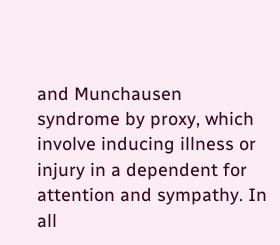and Munchausen syndrome by proxy, which involve inducing illness or injury in a dependent for attention and sympathy. In all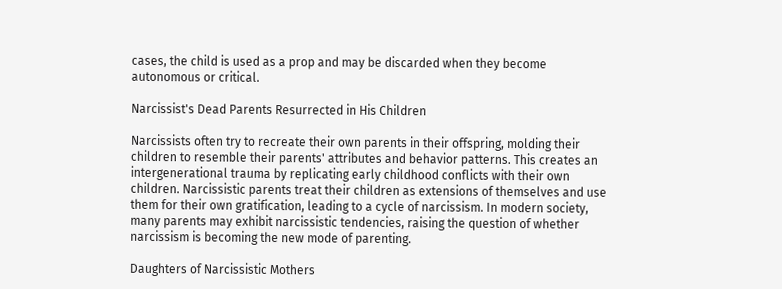cases, the child is used as a prop and may be discarded when they become autonomous or critical.

Narcissist's Dead Parents Resurrected in His Children

Narcissists often try to recreate their own parents in their offspring, molding their children to resemble their parents' attributes and behavior patterns. This creates an intergenerational trauma by replicating early childhood conflicts with their own children. Narcissistic parents treat their children as extensions of themselves and use them for their own gratification, leading to a cycle of narcissism. In modern society, many parents may exhibit narcissistic tendencies, raising the question of whether narcissism is becoming the new mode of parenting.

Daughters of Narcissistic Mothers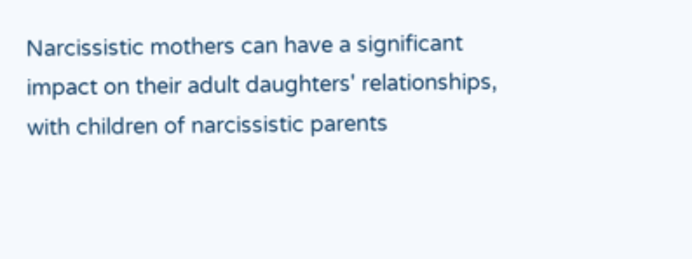Narcissistic mothers can have a significant impact on their adult daughters' relationships, with children of narcissistic parents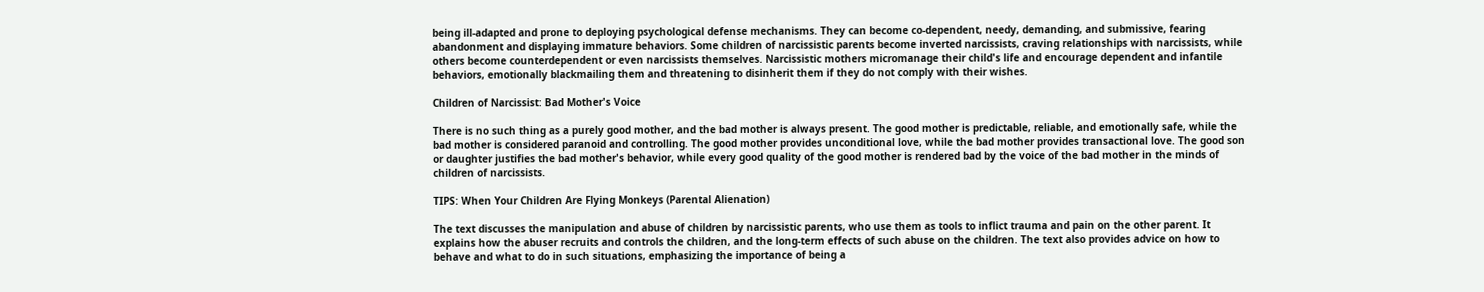being ill-adapted and prone to deploying psychological defense mechanisms. They can become co-dependent, needy, demanding, and submissive, fearing abandonment and displaying immature behaviors. Some children of narcissistic parents become inverted narcissists, craving relationships with narcissists, while others become counterdependent or even narcissists themselves. Narcissistic mothers micromanage their child's life and encourage dependent and infantile behaviors, emotionally blackmailing them and threatening to disinherit them if they do not comply with their wishes.

Children of Narcissist: Bad Mother's Voice

There is no such thing as a purely good mother, and the bad mother is always present. The good mother is predictable, reliable, and emotionally safe, while the bad mother is considered paranoid and controlling. The good mother provides unconditional love, while the bad mother provides transactional love. The good son or daughter justifies the bad mother's behavior, while every good quality of the good mother is rendered bad by the voice of the bad mother in the minds of children of narcissists.

TIPS: When Your Children Are Flying Monkeys (Parental Alienation)

The text discusses the manipulation and abuse of children by narcissistic parents, who use them as tools to inflict trauma and pain on the other parent. It explains how the abuser recruits and controls the children, and the long-term effects of such abuse on the children. The text also provides advice on how to behave and what to do in such situations, emphasizing the importance of being a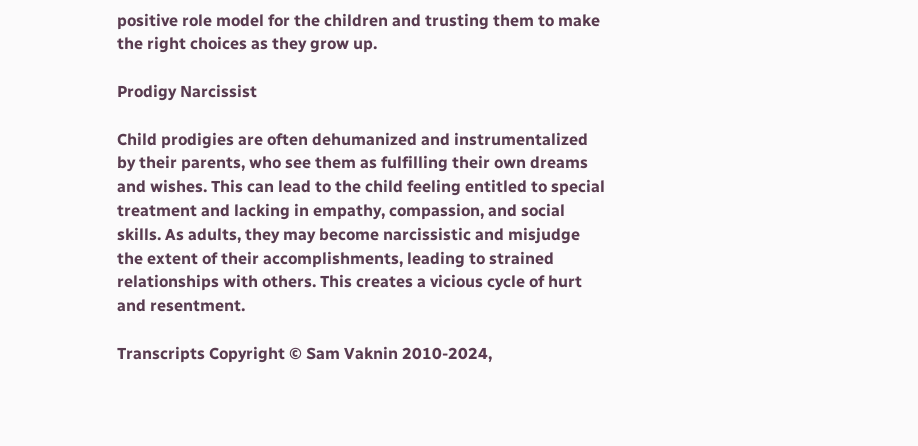positive role model for the children and trusting them to make the right choices as they grow up.

Prodigy Narcissist

Child prodigies are often dehumanized and instrumentalized by their parents, who see them as fulfilling their own dreams and wishes. This can lead to the child feeling entitled to special treatment and lacking in empathy, compassion, and social skills. As adults, they may become narcissistic and misjudge the extent of their accomplishments, leading to strained relationships with others. This creates a vicious cycle of hurt and resentment.

Transcripts Copyright © Sam Vaknin 2010-2024,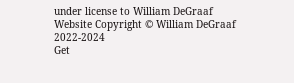under license to William DeGraaf
Website Copyright © William DeGraaf 2022-2024
Get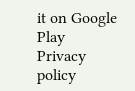it on Google Play
Privacy policy